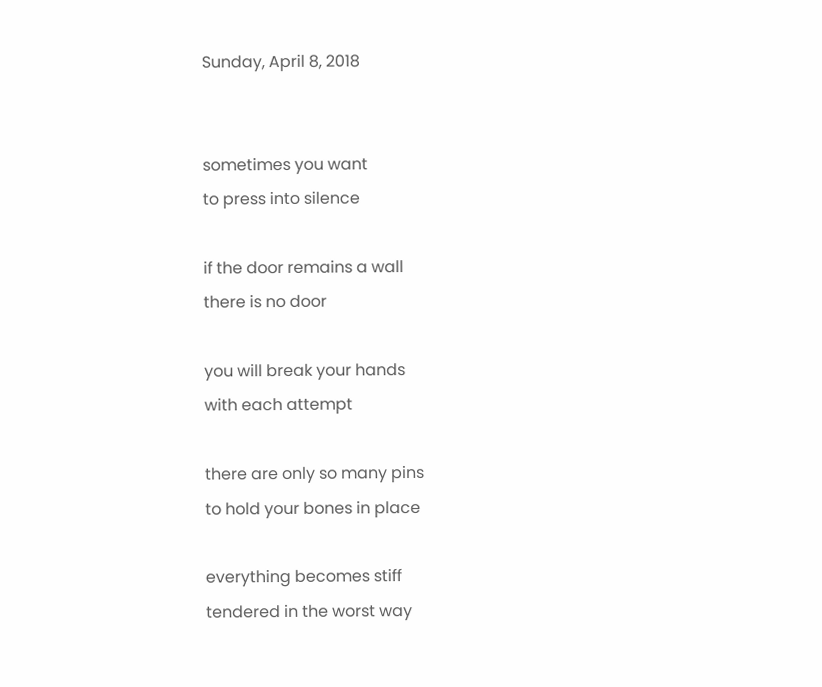Sunday, April 8, 2018


sometimes you want
to press into silence

if the door remains a wall
there is no door

you will break your hands
with each attempt

there are only so many pins
to hold your bones in place

everything becomes stiff
tendered in the worst way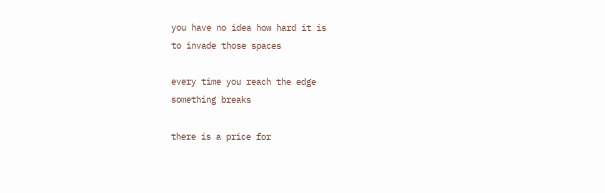you have no idea how hard it is
to invade those spaces

every time you reach the edge
something breaks

there is a price for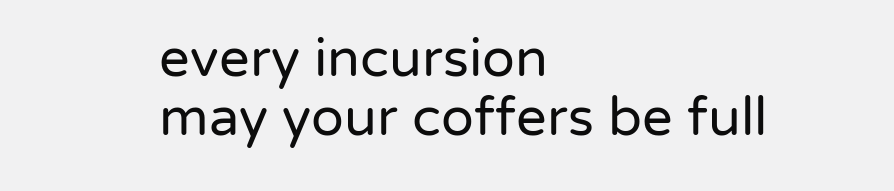every incursion
may your coffers be full